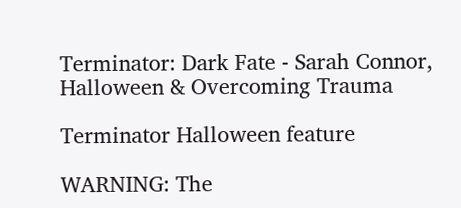Terminator: Dark Fate - Sarah Connor, Halloween & Overcoming Trauma

Terminator Halloween feature

WARNING: The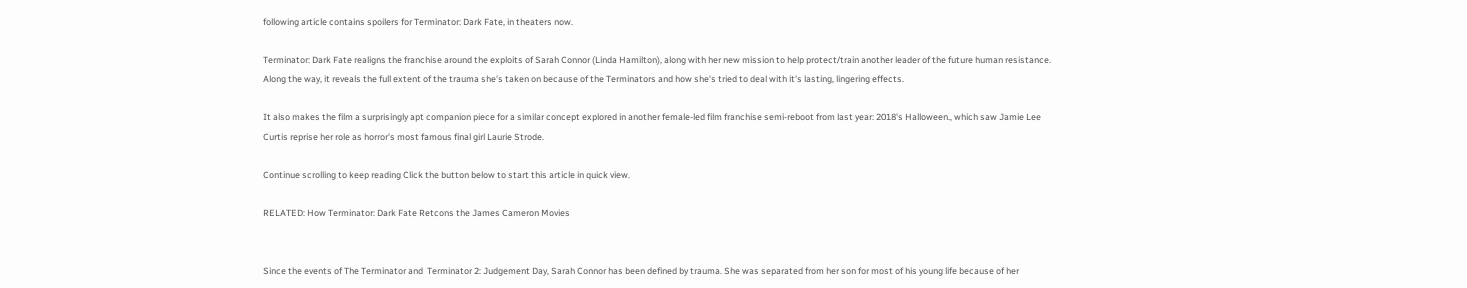following article contains spoilers for Terminator: Dark Fate, in theaters now.

Terminator: Dark Fate realigns the franchise around the exploits of Sarah Connor (Linda Hamilton), along with her new mission to help protect/train another leader of the future human resistance. Along the way, it reveals the full extent of the trauma she's taken on because of the Terminators and how she's tried to deal with it's lasting, lingering effects.

It also makes the film a surprisingly apt companion piece for a similar concept explored in another female-led film franchise semi-reboot from last year: 2018's Halloween., which saw Jamie Lee Curtis reprise her role as horror's most famous final girl Laurie Strode.

Continue scrolling to keep reading Click the button below to start this article in quick view.

RELATED: How Terminator: Dark Fate Retcons the James Cameron Movies


Since the events of The Terminator and  Terminator 2: Judgement Day, Sarah Connor has been defined by trauma. She was separated from her son for most of his young life because of her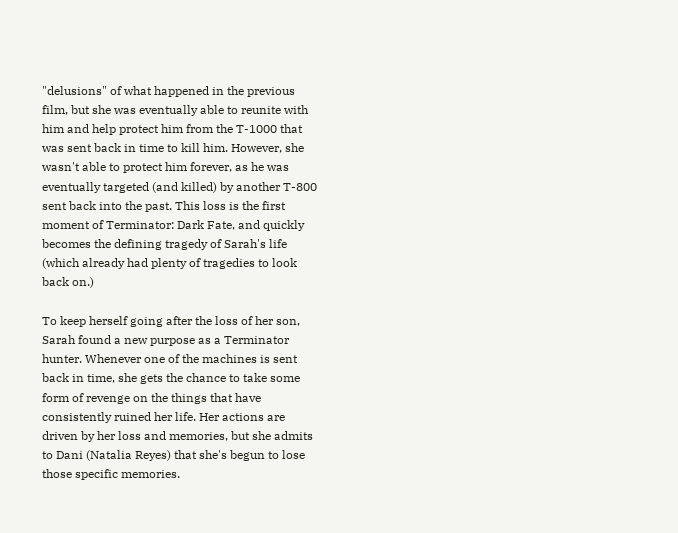"delusions" of what happened in the previous film, but she was eventually able to reunite with him and help protect him from the T-1000 that was sent back in time to kill him. However, she wasn't able to protect him forever, as he was eventually targeted (and killed) by another T-800 sent back into the past. This loss is the first moment of Terminator: Dark Fate, and quickly becomes the defining tragedy of Sarah's life (which already had plenty of tragedies to look back on.)

To keep herself going after the loss of her son, Sarah found a new purpose as a Terminator hunter. Whenever one of the machines is sent back in time, she gets the chance to take some form of revenge on the things that have consistently ruined her life. Her actions are driven by her loss and memories, but she admits to Dani (Natalia Reyes) that she's begun to lose those specific memories.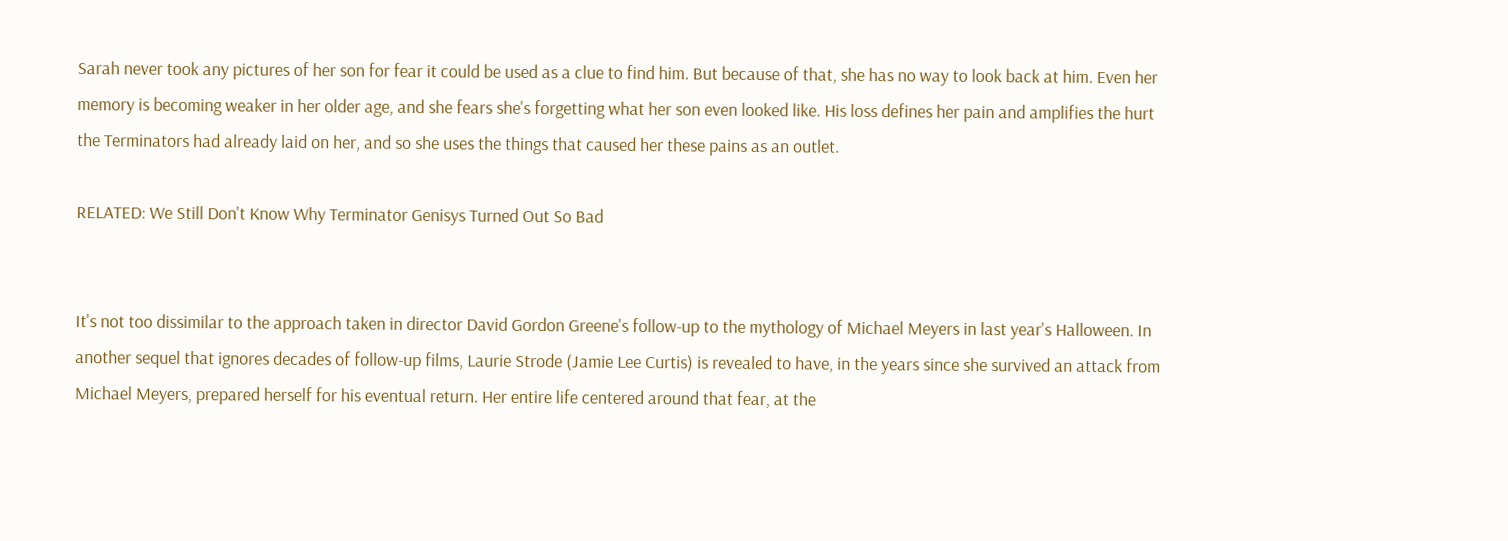Sarah never took any pictures of her son for fear it could be used as a clue to find him. But because of that, she has no way to look back at him. Even her memory is becoming weaker in her older age, and she fears she's forgetting what her son even looked like. His loss defines her pain and amplifies the hurt the Terminators had already laid on her, and so she uses the things that caused her these pains as an outlet.

RELATED: We Still Don't Know Why Terminator Genisys Turned Out So Bad


It's not too dissimilar to the approach taken in director David Gordon Greene's follow-up to the mythology of Michael Meyers in last year's Halloween. In another sequel that ignores decades of follow-up films, Laurie Strode (Jamie Lee Curtis) is revealed to have, in the years since she survived an attack from Michael Meyers, prepared herself for his eventual return. Her entire life centered around that fear, at the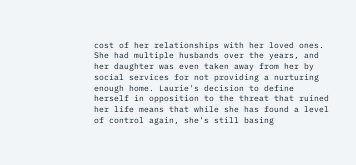cost of her relationships with her loved ones. She had multiple husbands over the years, and her daughter was even taken away from her by social services for not providing a nurturing enough home. Laurie's decision to define herself in opposition to the threat that ruined her life means that while she has found a level of control again, she's still basing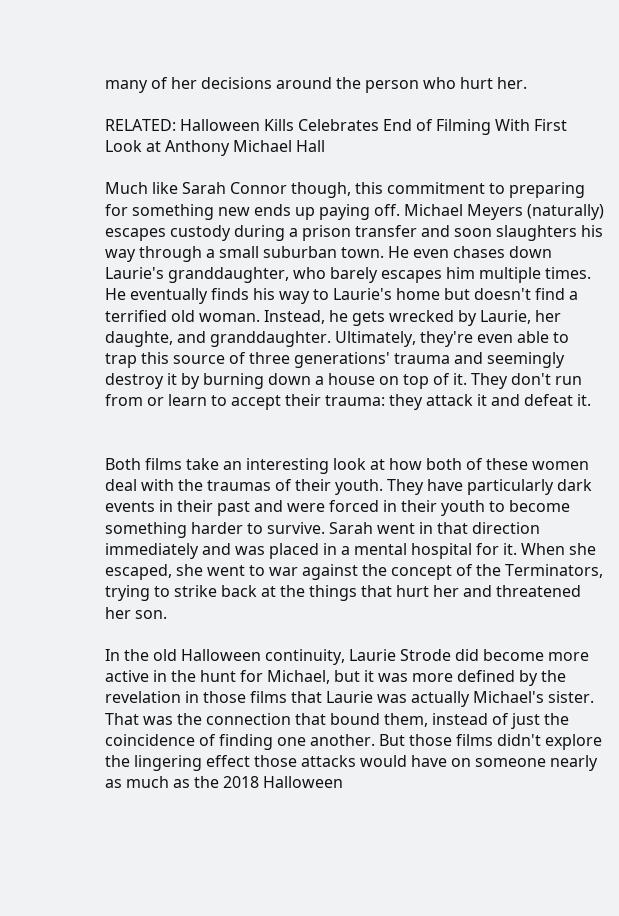many of her decisions around the person who hurt her.

RELATED: Halloween Kills Celebrates End of Filming With First Look at Anthony Michael Hall

Much like Sarah Connor though, this commitment to preparing for something new ends up paying off. Michael Meyers (naturally) escapes custody during a prison transfer and soon slaughters his way through a small suburban town. He even chases down Laurie's granddaughter, who barely escapes him multiple times. He eventually finds his way to Laurie's home but doesn't find a terrified old woman. Instead, he gets wrecked by Laurie, her daughte, and granddaughter. Ultimately, they're even able to trap this source of three generations' trauma and seemingly destroy it by burning down a house on top of it. They don't run from or learn to accept their trauma: they attack it and defeat it.


Both films take an interesting look at how both of these women deal with the traumas of their youth. They have particularly dark events in their past and were forced in their youth to become something harder to survive. Sarah went in that direction immediately and was placed in a mental hospital for it. When she escaped, she went to war against the concept of the Terminators, trying to strike back at the things that hurt her and threatened her son.

In the old Halloween continuity, Laurie Strode did become more active in the hunt for Michael, but it was more defined by the revelation in those films that Laurie was actually Michael's sister. That was the connection that bound them, instead of just the coincidence of finding one another. But those films didn't explore the lingering effect those attacks would have on someone nearly as much as the 2018 Halloween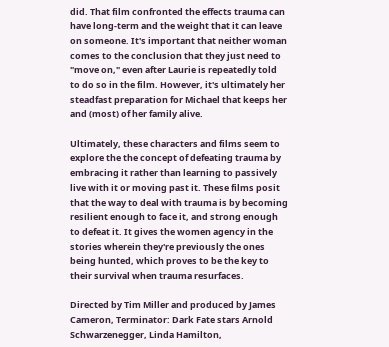did. That film confronted the effects trauma can have long-term and the weight that it can leave on someone. It's important that neither woman comes to the conclusion that they just need to "move on," even after Laurie is repeatedly told to do so in the film. However, it's ultimately her steadfast preparation for Michael that keeps her and (most) of her family alive.

Ultimately, these characters and films seem to explore the the concept of defeating trauma by embracing it rather than learning to passively live with it or moving past it. These films posit that the way to deal with trauma is by becoming resilient enough to face it, and strong enough to defeat it. It gives the women agency in the stories wherein they're previously the ones being hunted, which proves to be the key to their survival when trauma resurfaces.

Directed by Tim Miller and produced by James Cameron, Terminator: Dark Fate stars Arnold Schwarzenegger, Linda Hamilton,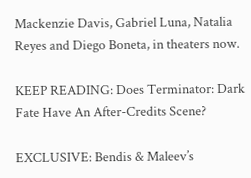Mackenzie Davis, Gabriel Luna, Natalia Reyes and Diego Boneta, in theaters now.

KEEP READING: Does Terminator: Dark Fate Have An After-Credits Scene?

EXCLUSIVE: Bendis & Maleev’s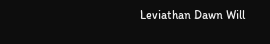Leviathan Dawn Will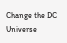Change the DC Universe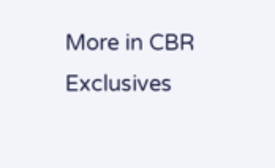More in CBR Exclusives